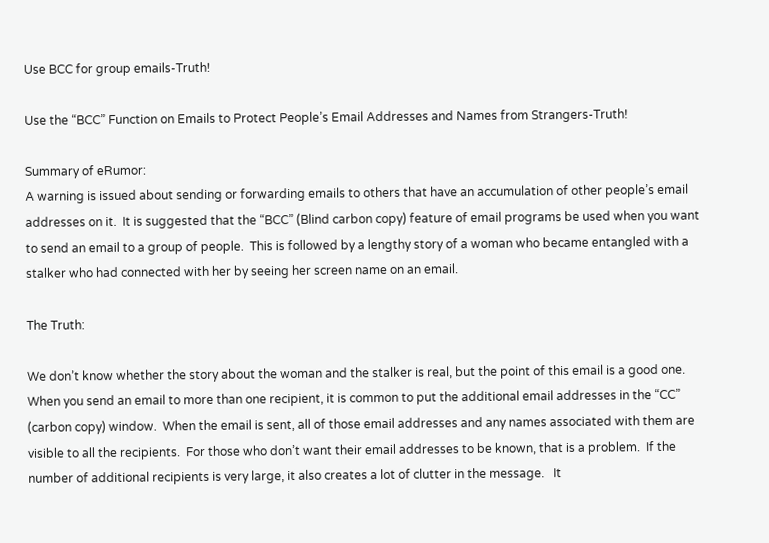Use BCC for group emails-Truth!

Use the “BCC” Function on Emails to Protect People’s Email Addresses and Names from Strangers-Truth!

Summary of eRumor:
A warning is issued about sending or forwarding emails to others that have an accumulation of other people’s email addresses on it.  It is suggested that the “BCC” (Blind carbon copy) feature of email programs be used when you want to send an email to a group of people.  This is followed by a lengthy story of a woman who became entangled with a stalker who had connected with her by seeing her screen name on an email.

The Truth:

We don’t know whether the story about the woman and the stalker is real, but the point of this email is a good one.  When you send an email to more than one recipient, it is common to put the additional email addresses in the “CC” (carbon copy) window.  When the email is sent, all of those email addresses and any names associated with them are visible to all the recipients.  For those who don’t want their email addresses to be known, that is a problem.  If the number of additional recipients is very large, it also creates a lot of clutter in the message.   It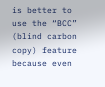is better to use the “BCC” (blind carbon copy) feature because even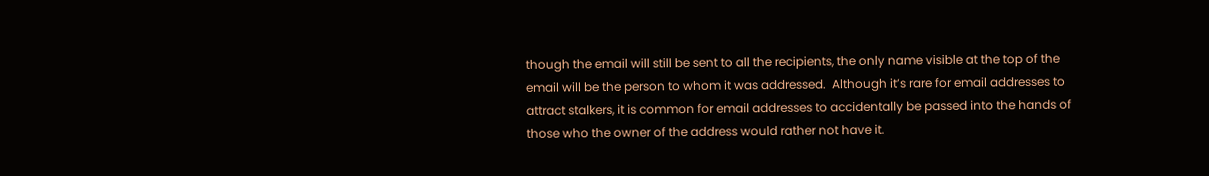though the email will still be sent to all the recipients, the only name visible at the top of the email will be the person to whom it was addressed.  Although it’s rare for email addresses to attract stalkers, it is common for email addresses to accidentally be passed into the hands of those who the owner of the address would rather not have it.